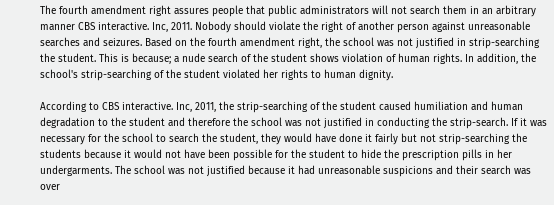The fourth amendment right assures people that public administrators will not search them in an arbitrary manner CBS interactive. Inc, 2011. Nobody should violate the right of another person against unreasonable searches and seizures. Based on the fourth amendment right, the school was not justified in strip-searching the student. This is because; a nude search of the student shows violation of human rights. In addition, the school's strip-searching of the student violated her rights to human dignity.

According to CBS interactive. Inc, 2011, the strip-searching of the student caused humiliation and human degradation to the student and therefore the school was not justified in conducting the strip-search. If it was necessary for the school to search the student, they would have done it fairly but not strip-searching the students because it would not have been possible for the student to hide the prescription pills in her undergarments. The school was not justified because it had unreasonable suspicions and their search was over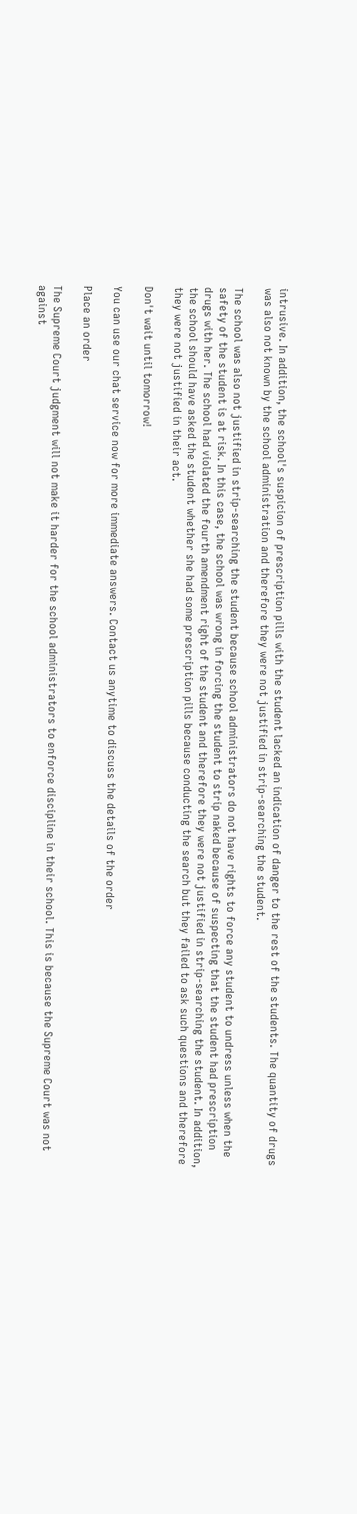intrusive. In addition, the school's suspicion of prescription pills with the student lacked an indication of danger to the rest of the students. The quantity of drugs was also not known by the school administration and therefore they were not justified in strip-searching the student.

The school was also not justified in strip-searching the student because school administrators do not have rights to force any student to undress unless when the safety of the student is at risk. In this case, the school was wrong in forcing the student to strip naked because of suspecting that the student had prescription drugs with her. The school had violated the fourth amendment right of the student and therefore they were not justified in strip-searching the student. In addition, the school should have asked the student whether she had some prescription pills because conducting the search but they failed to ask such questions and therefore they were not justified in their act.

Don't wait until tomorrow!

You can use our chat service now for more immediate answers. Contact us anytime to discuss the details of the order

Place an order

The Supreme Court judgment will not make it harder for the school administrators to enforce discipline in their school. This is because the Supreme Court was not against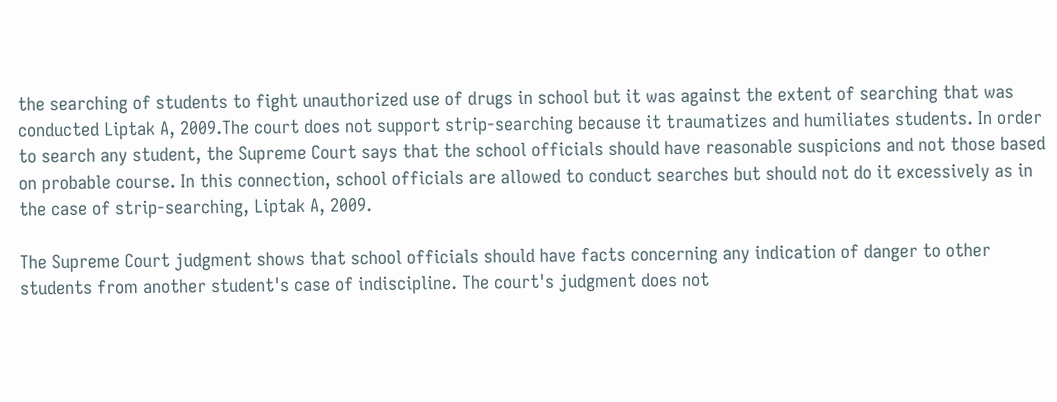the searching of students to fight unauthorized use of drugs in school but it was against the extent of searching that was conducted Liptak A, 2009.The court does not support strip-searching because it traumatizes and humiliates students. In order to search any student, the Supreme Court says that the school officials should have reasonable suspicions and not those based on probable course. In this connection, school officials are allowed to conduct searches but should not do it excessively as in the case of strip-searching, Liptak A, 2009.

The Supreme Court judgment shows that school officials should have facts concerning any indication of danger to other students from another student's case of indiscipline. The court's judgment does not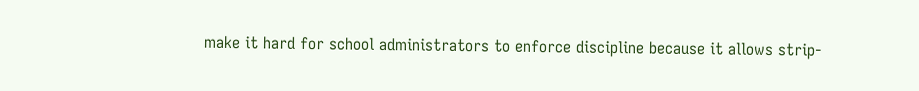make it hard for school administrators to enforce discipline because it allows strip-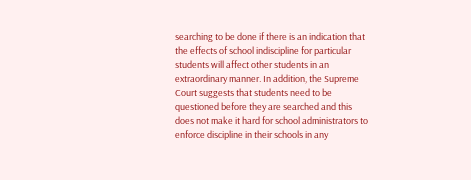searching to be done if there is an indication that the effects of school indiscipline for particular students will affect other students in an extraordinary manner. In addition, the Supreme Court suggests that students need to be questioned before they are searched and this does not make it hard for school administrators to enforce discipline in their schools in any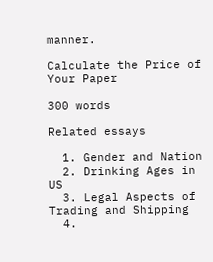manner.

Calculate the Price of Your Paper

300 words

Related essays

  1. Gender and Nation
  2. Drinking Ages in US
  3. Legal Aspects of Trading and Shipping
  4.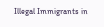Illegal Immigrants in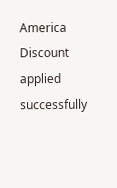America
Discount applied successfully